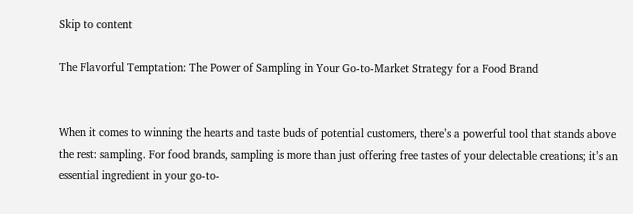Skip to content

The Flavorful Temptation: The Power of Sampling in Your Go-to-Market Strategy for a Food Brand


When it comes to winning the hearts and taste buds of potential customers, there’s a powerful tool that stands above the rest: sampling. For food brands, sampling is more than just offering free tastes of your delectable creations; it’s an essential ingredient in your go-to-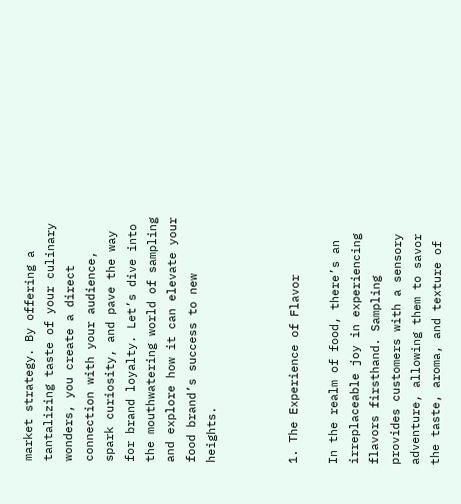market strategy. By offering a tantalizing taste of your culinary wonders, you create a direct connection with your audience, spark curiosity, and pave the way for brand loyalty. Let’s dive into the mouthwatering world of sampling and explore how it can elevate your food brand’s success to new heights.



1. The Experience of Flavor

In the realm of food, there’s an irreplaceable joy in experiencing flavors firsthand. Sampling provides customers with a sensory adventure, allowing them to savor the taste, aroma, and texture of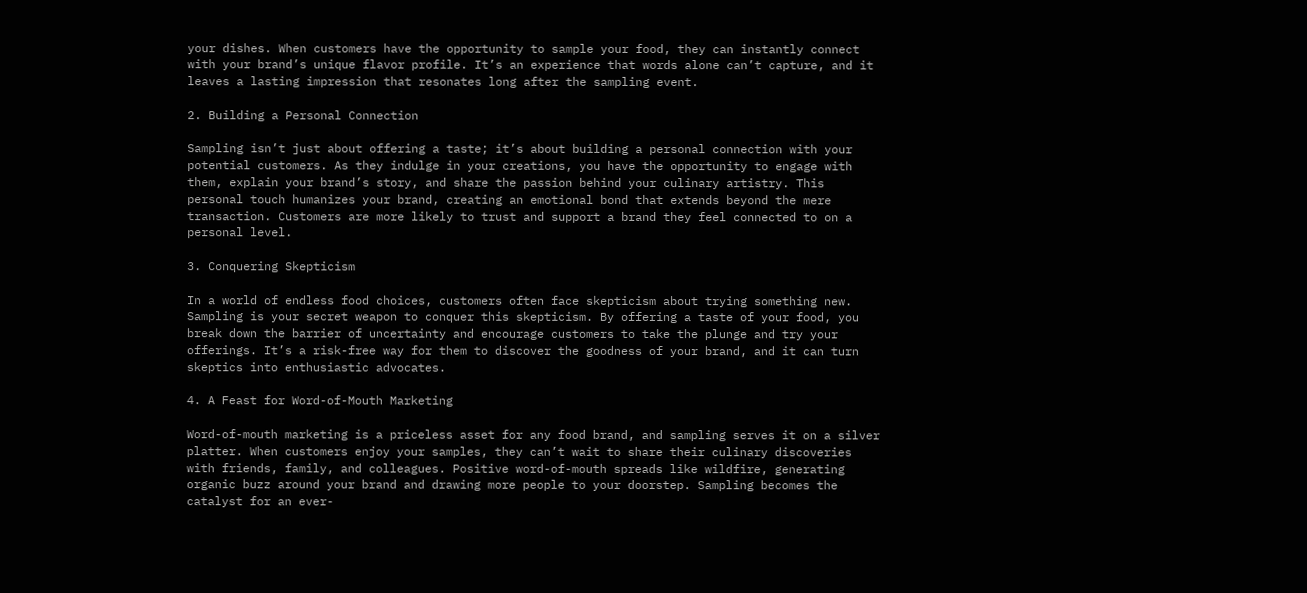your dishes. When customers have the opportunity to sample your food, they can instantly connect with your brand’s unique flavor profile. It’s an experience that words alone can’t capture, and it leaves a lasting impression that resonates long after the sampling event.

2. Building a Personal Connection

Sampling isn’t just about offering a taste; it’s about building a personal connection with your potential customers. As they indulge in your creations, you have the opportunity to engage with them, explain your brand’s story, and share the passion behind your culinary artistry. This personal touch humanizes your brand, creating an emotional bond that extends beyond the mere transaction. Customers are more likely to trust and support a brand they feel connected to on a personal level.

3. Conquering Skepticism

In a world of endless food choices, customers often face skepticism about trying something new. Sampling is your secret weapon to conquer this skepticism. By offering a taste of your food, you break down the barrier of uncertainty and encourage customers to take the plunge and try your offerings. It’s a risk-free way for them to discover the goodness of your brand, and it can turn skeptics into enthusiastic advocates.

4. A Feast for Word-of-Mouth Marketing

Word-of-mouth marketing is a priceless asset for any food brand, and sampling serves it on a silver platter. When customers enjoy your samples, they can’t wait to share their culinary discoveries with friends, family, and colleagues. Positive word-of-mouth spreads like wildfire, generating organic buzz around your brand and drawing more people to your doorstep. Sampling becomes the catalyst for an ever-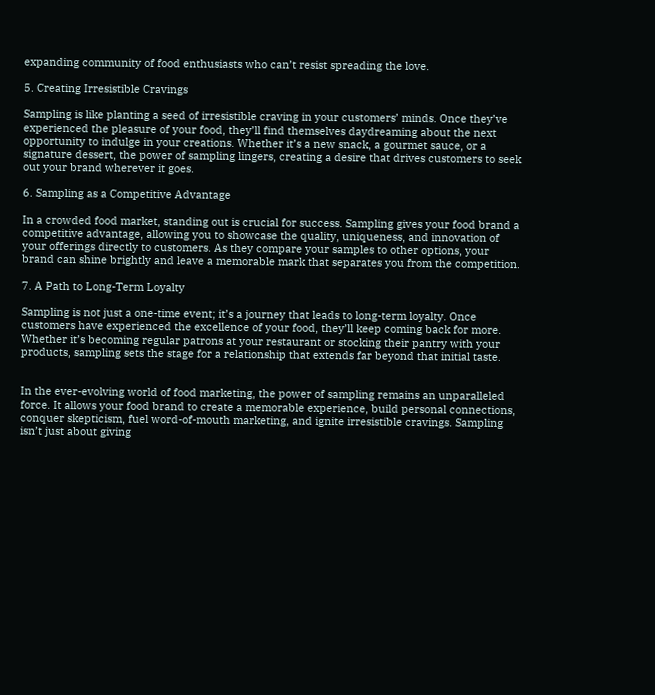expanding community of food enthusiasts who can’t resist spreading the love.

5. Creating Irresistible Cravings

Sampling is like planting a seed of irresistible craving in your customers’ minds. Once they’ve experienced the pleasure of your food, they’ll find themselves daydreaming about the next opportunity to indulge in your creations. Whether it’s a new snack, a gourmet sauce, or a signature dessert, the power of sampling lingers, creating a desire that drives customers to seek out your brand wherever it goes.

6. Sampling as a Competitive Advantage

In a crowded food market, standing out is crucial for success. Sampling gives your food brand a competitive advantage, allowing you to showcase the quality, uniqueness, and innovation of your offerings directly to customers. As they compare your samples to other options, your brand can shine brightly and leave a memorable mark that separates you from the competition.

7. A Path to Long-Term Loyalty

Sampling is not just a one-time event; it’s a journey that leads to long-term loyalty. Once customers have experienced the excellence of your food, they’ll keep coming back for more. Whether it’s becoming regular patrons at your restaurant or stocking their pantry with your products, sampling sets the stage for a relationship that extends far beyond that initial taste.


In the ever-evolving world of food marketing, the power of sampling remains an unparalleled force. It allows your food brand to create a memorable experience, build personal connections, conquer skepticism, fuel word-of-mouth marketing, and ignite irresistible cravings. Sampling isn’t just about giving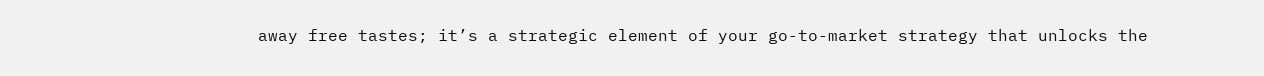away free tastes; it’s a strategic element of your go-to-market strategy that unlocks the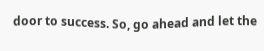door to success. So, go ahead and let the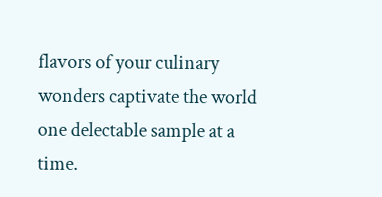flavors of your culinary wonders captivate the world one delectable sample at a time.